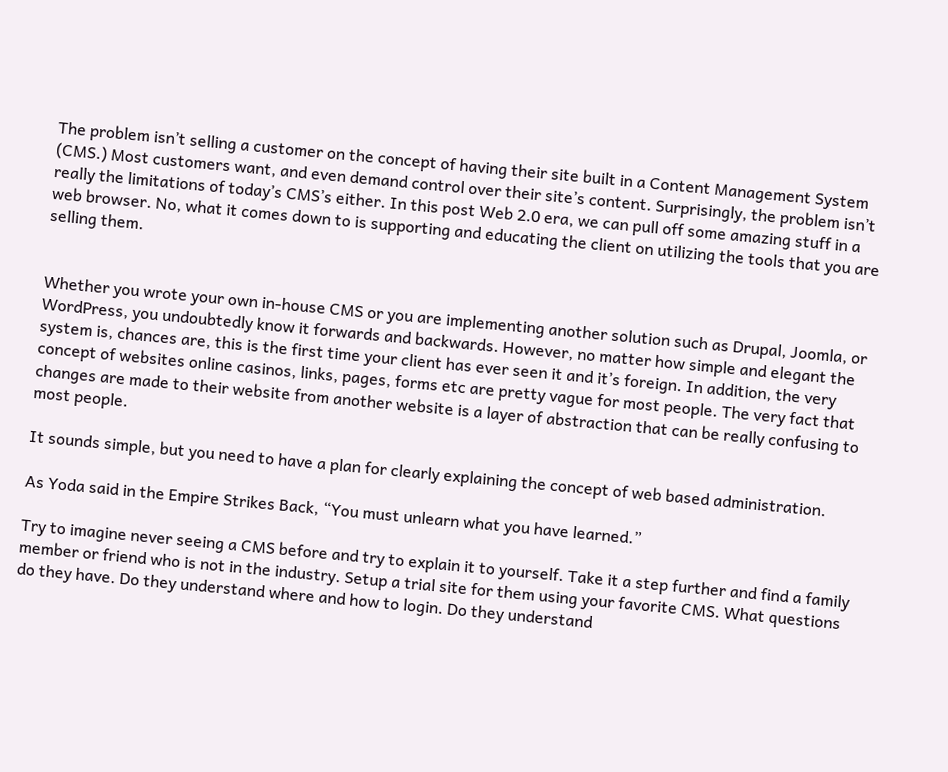The problem isn’t selling a customer on the concept of having their site built in a Content Management System (CMS.) Most customers want, and even demand control over their site’s content. Surprisingly, the problem isn’t really the limitations of today’s CMS’s either. In this post Web 2.0 era, we can pull off some amazing stuff in a web browser. No, what it comes down to is supporting and educating the client on utilizing the tools that you are selling them.


Whether you wrote your own in-house CMS or you are implementing another solution such as Drupal, Joomla, or WordPress, you undoubtedly know it forwards and backwards. However, no matter how simple and elegant the system is, chances are, this is the first time your client has ever seen it and it’s foreign. In addition, the very concept of websites online casinos, links, pages, forms etc are pretty vague for most people. The very fact that changes are made to their website from another website is a layer of abstraction that can be really confusing to most people.

It sounds simple, but you need to have a plan for clearly explaining the concept of web based administration.

As Yoda said in the Empire Strikes Back, “You must unlearn what you have learned.”

Try to imagine never seeing a CMS before and try to explain it to yourself. Take it a step further and find a family member or friend who is not in the industry. Setup a trial site for them using your favorite CMS. What questions do they have. Do they understand where and how to login. Do they understand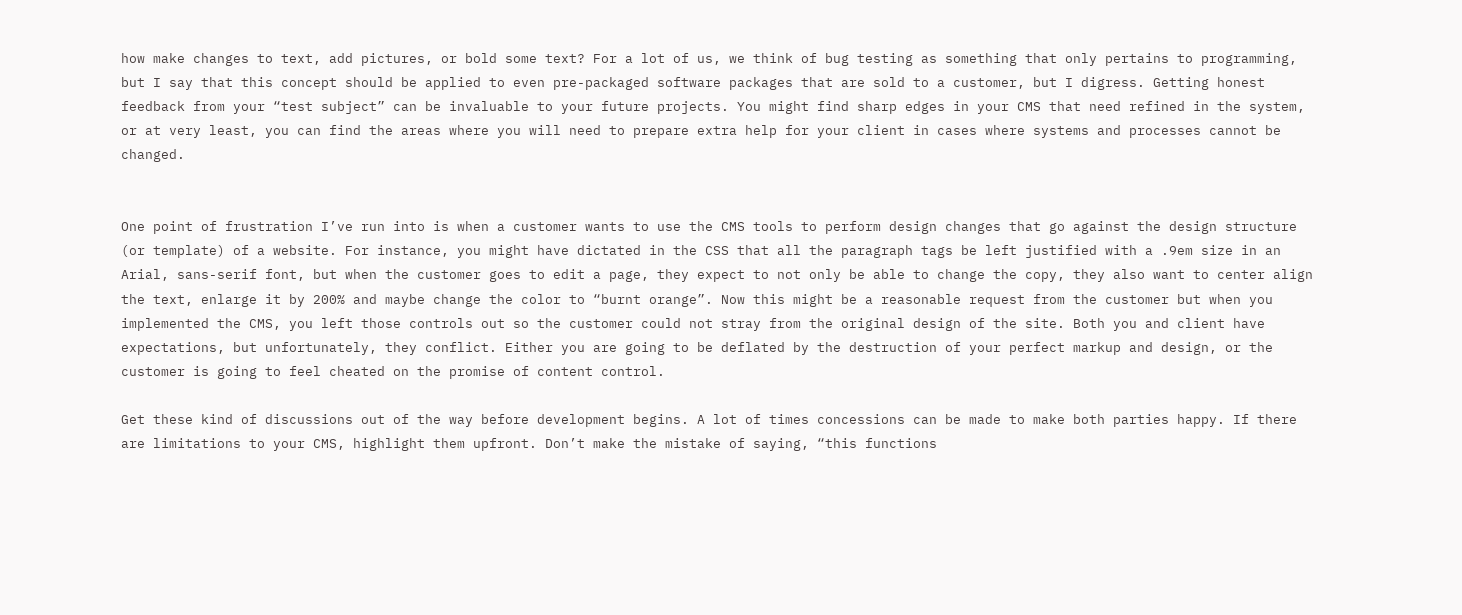how make changes to text, add pictures, or bold some text? For a lot of us, we think of bug testing as something that only pertains to programming, but I say that this concept should be applied to even pre-packaged software packages that are sold to a customer, but I digress. Getting honest feedback from your “test subject” can be invaluable to your future projects. You might find sharp edges in your CMS that need refined in the system, or at very least, you can find the areas where you will need to prepare extra help for your client in cases where systems and processes cannot be changed.


One point of frustration I’ve run into is when a customer wants to use the CMS tools to perform design changes that go against the design structure (or template) of a website. For instance, you might have dictated in the CSS that all the paragraph tags be left justified with a .9em size in an Arial, sans-serif font, but when the customer goes to edit a page, they expect to not only be able to change the copy, they also want to center align the text, enlarge it by 200% and maybe change the color to “burnt orange”. Now this might be a reasonable request from the customer but when you implemented the CMS, you left those controls out so the customer could not stray from the original design of the site. Both you and client have expectations, but unfortunately, they conflict. Either you are going to be deflated by the destruction of your perfect markup and design, or the customer is going to feel cheated on the promise of content control.

Get these kind of discussions out of the way before development begins. A lot of times concessions can be made to make both parties happy. If there are limitations to your CMS, highlight them upfront. Don’t make the mistake of saying, “this functions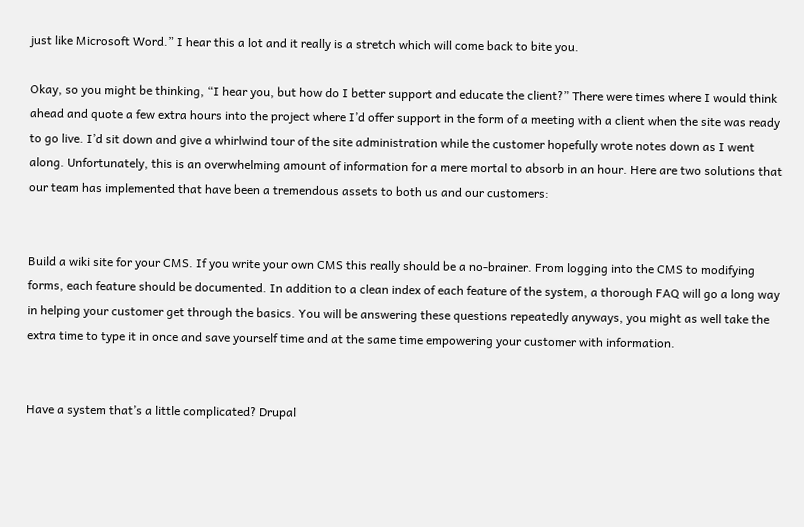just like Microsoft Word.” I hear this a lot and it really is a stretch which will come back to bite you.

Okay, so you might be thinking, “I hear you, but how do I better support and educate the client?” There were times where I would think ahead and quote a few extra hours into the project where I’d offer support in the form of a meeting with a client when the site was ready to go live. I’d sit down and give a whirlwind tour of the site administration while the customer hopefully wrote notes down as I went along. Unfortunately, this is an overwhelming amount of information for a mere mortal to absorb in an hour. Here are two solutions that our team has implemented that have been a tremendous assets to both us and our customers:


Build a wiki site for your CMS. If you write your own CMS this really should be a no-brainer. From logging into the CMS to modifying forms, each feature should be documented. In addition to a clean index of each feature of the system, a thorough FAQ will go a long way in helping your customer get through the basics. You will be answering these questions repeatedly anyways, you might as well take the extra time to type it in once and save yourself time and at the same time empowering your customer with information.


Have a system that’s a little complicated? Drupal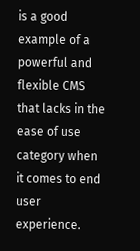is a good example of a powerful and flexible CMS that lacks in the ease of use category when it comes to end user experience.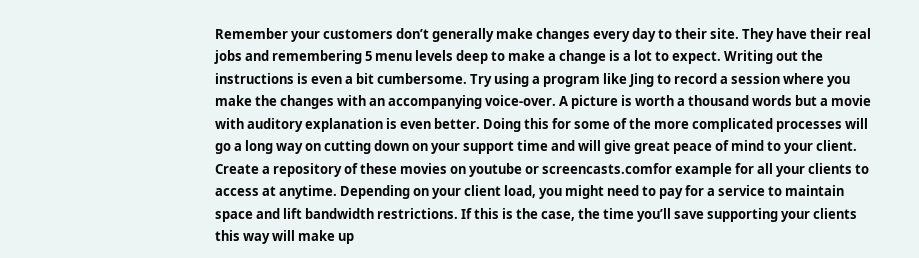Remember your customers don’t generally make changes every day to their site. They have their real jobs and remembering 5 menu levels deep to make a change is a lot to expect. Writing out the instructions is even a bit cumbersome. Try using a program like Jing to record a session where you make the changes with an accompanying voice-over. A picture is worth a thousand words but a movie with auditory explanation is even better. Doing this for some of the more complicated processes will go a long way on cutting down on your support time and will give great peace of mind to your client. Create a repository of these movies on youtube or screencasts.comfor example for all your clients to access at anytime. Depending on your client load, you might need to pay for a service to maintain space and lift bandwidth restrictions. If this is the case, the time you’ll save supporting your clients this way will make up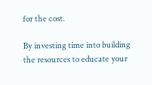for the cost.

By investing time into building the resources to educate your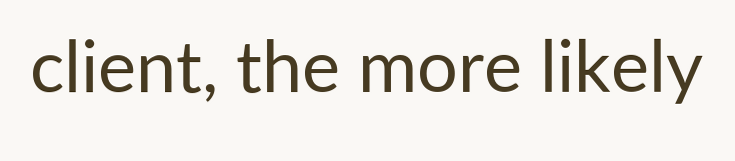client, the more likely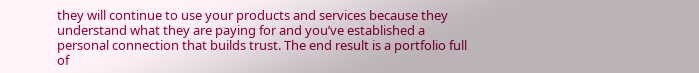they will continue to use your products and services because they understand what they are paying for and you’ve established a personal connection that builds trust. The end result is a portfolio full of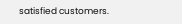satisfied customers.